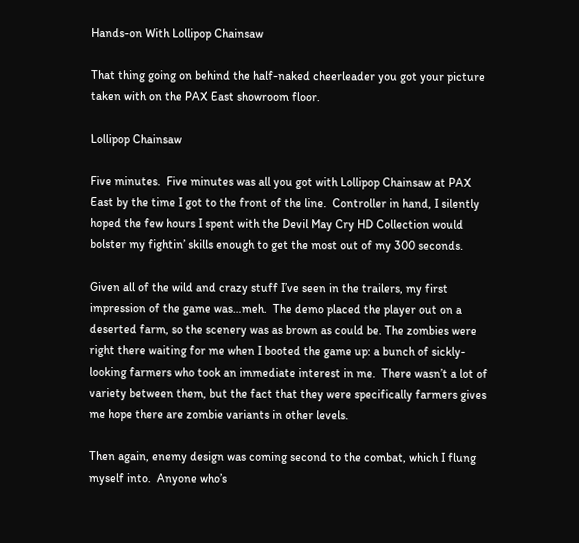Hands-on With Lollipop Chainsaw

That thing going on behind the half-naked cheerleader you got your picture taken with on the PAX East showroom floor.

Lollipop Chainsaw

Five minutes.  Five minutes was all you got with Lollipop Chainsaw at PAX East by the time I got to the front of the line.  Controller in hand, I silently hoped the few hours I spent with the Devil May Cry HD Collection would bolster my fightin’ skills enough to get the most out of my 300 seconds.

Given all of the wild and crazy stuff I’ve seen in the trailers, my first impression of the game was…meh.  The demo placed the player out on a deserted farm, so the scenery was as brown as could be. The zombies were right there waiting for me when I booted the game up: a bunch of sickly-looking farmers who took an immediate interest in me.  There wasn’t a lot of variety between them, but the fact that they were specifically farmers gives me hope there are zombie variants in other levels.

Then again, enemy design was coming second to the combat, which I flung myself into.  Anyone who’s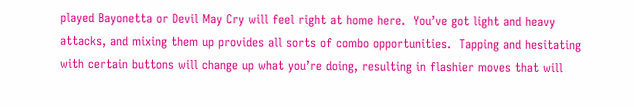played Bayonetta or Devil May Cry will feel right at home here.  You’ve got light and heavy attacks, and mixing them up provides all sorts of combo opportunities.  Tapping and hesitating with certain buttons will change up what you’re doing, resulting in flashier moves that will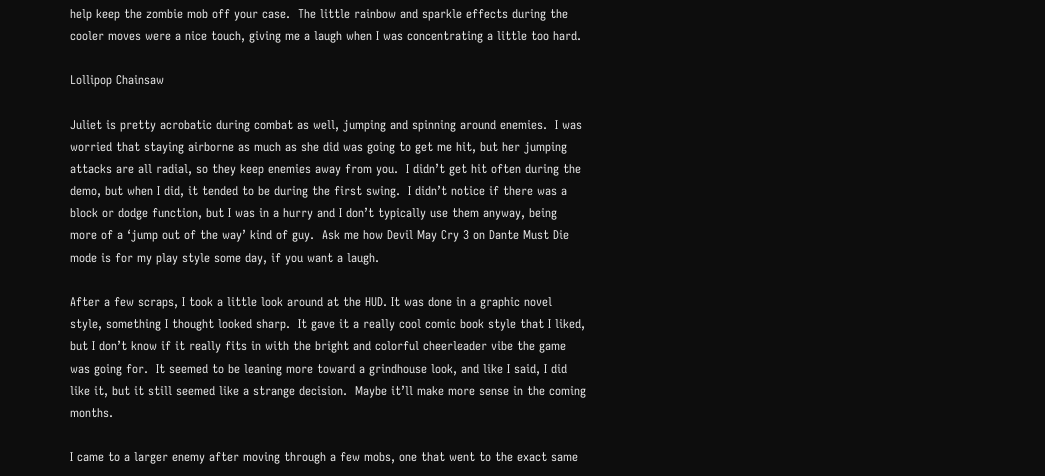help keep the zombie mob off your case.  The little rainbow and sparkle effects during the cooler moves were a nice touch, giving me a laugh when I was concentrating a little too hard.

Lollipop Chainsaw

Juliet is pretty acrobatic during combat as well, jumping and spinning around enemies.  I was worried that staying airborne as much as she did was going to get me hit, but her jumping attacks are all radial, so they keep enemies away from you.  I didn’t get hit often during the demo, but when I did, it tended to be during the first swing.  I didn’t notice if there was a block or dodge function, but I was in a hurry and I don’t typically use them anyway, being more of a ‘jump out of the way’ kind of guy.  Ask me how Devil May Cry 3 on Dante Must Die mode is for my play style some day, if you want a laugh.

After a few scraps, I took a little look around at the HUD. It was done in a graphic novel style, something I thought looked sharp.  It gave it a really cool comic book style that I liked, but I don’t know if it really fits in with the bright and colorful cheerleader vibe the game was going for.  It seemed to be leaning more toward a grindhouse look, and like I said, I did like it, but it still seemed like a strange decision.  Maybe it’ll make more sense in the coming months.

I came to a larger enemy after moving through a few mobs, one that went to the exact same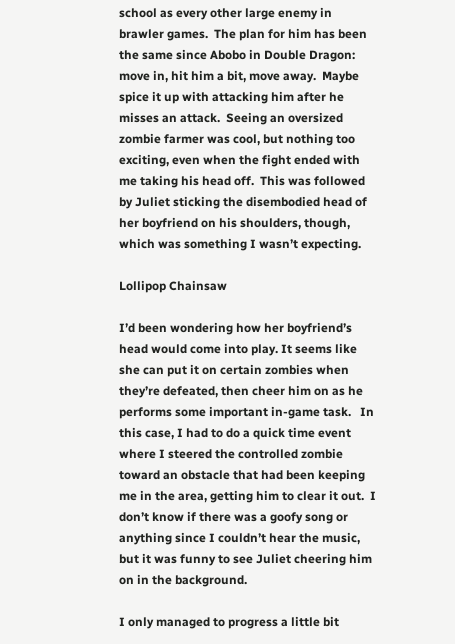school as every other large enemy in brawler games.  The plan for him has been the same since Abobo in Double Dragon: move in, hit him a bit, move away.  Maybe spice it up with attacking him after he misses an attack.  Seeing an oversized zombie farmer was cool, but nothing too exciting, even when the fight ended with me taking his head off.  This was followed by Juliet sticking the disembodied head of her boyfriend on his shoulders, though, which was something I wasn’t expecting.

Lollipop Chainsaw

I’d been wondering how her boyfriend’s head would come into play. It seems like she can put it on certain zombies when they’re defeated, then cheer him on as he performs some important in-game task.   In this case, I had to do a quick time event where I steered the controlled zombie toward an obstacle that had been keeping me in the area, getting him to clear it out.  I don’t know if there was a goofy song or anything since I couldn’t hear the music, but it was funny to see Juliet cheering him on in the background.

I only managed to progress a little bit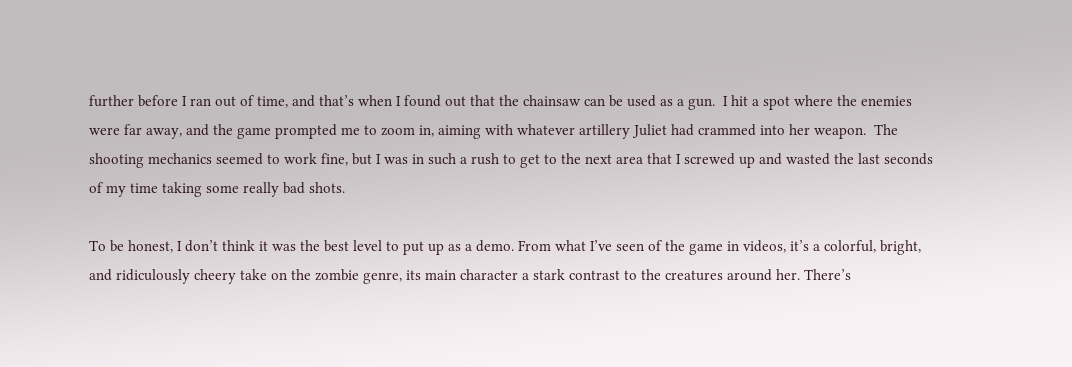further before I ran out of time, and that’s when I found out that the chainsaw can be used as a gun.  I hit a spot where the enemies were far away, and the game prompted me to zoom in, aiming with whatever artillery Juliet had crammed into her weapon.  The shooting mechanics seemed to work fine, but I was in such a rush to get to the next area that I screwed up and wasted the last seconds of my time taking some really bad shots.

To be honest, I don’t think it was the best level to put up as a demo. From what I’ve seen of the game in videos, it’s a colorful, bright, and ridiculously cheery take on the zombie genre, its main character a stark contrast to the creatures around her. There’s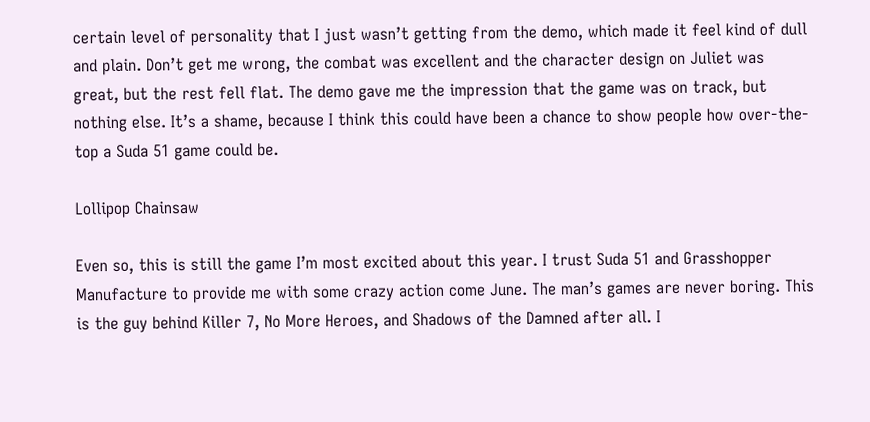certain level of personality that I just wasn’t getting from the demo, which made it feel kind of dull and plain. Don’t get me wrong, the combat was excellent and the character design on Juliet was great, but the rest fell flat. The demo gave me the impression that the game was on track, but nothing else. It’s a shame, because I think this could have been a chance to show people how over-the-top a Suda 51 game could be.

Lollipop Chainsaw

Even so, this is still the game I’m most excited about this year. I trust Suda 51 and Grasshopper Manufacture to provide me with some crazy action come June. The man’s games are never boring. This is the guy behind Killer 7, No More Heroes, and Shadows of the Damned after all. I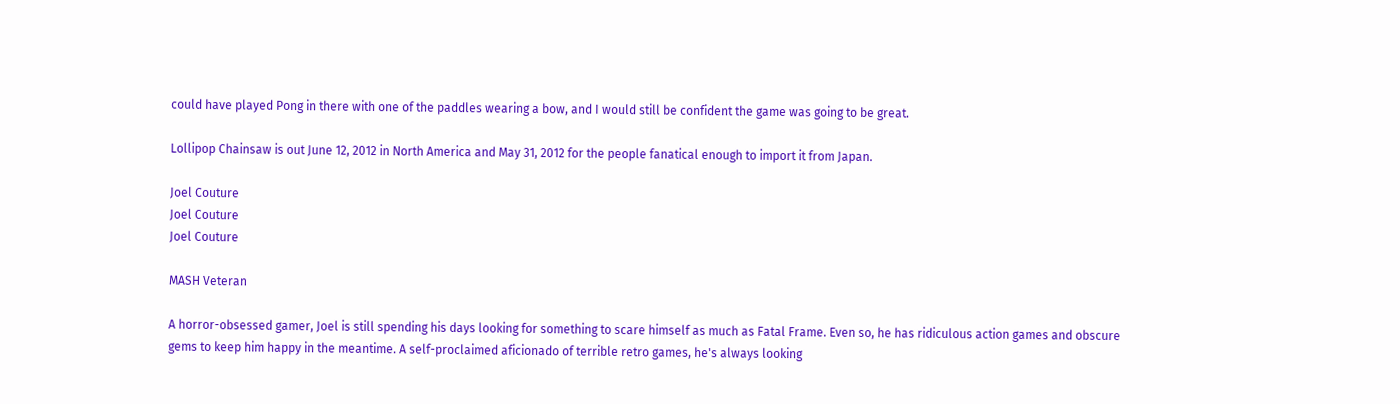could have played Pong in there with one of the paddles wearing a bow, and I would still be confident the game was going to be great.

Lollipop Chainsaw is out June 12, 2012 in North America and May 31, 2012 for the people fanatical enough to import it from Japan.

Joel Couture
Joel Couture
Joel Couture

MASH Veteran

A horror-obsessed gamer, Joel is still spending his days looking for something to scare himself as much as Fatal Frame. Even so, he has ridiculous action games and obscure gems to keep him happy in the meantime. A self-proclaimed aficionado of terrible retro games, he's always looking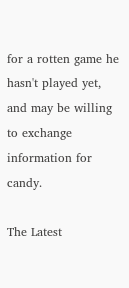for a rotten game he hasn't played yet, and may be willing to exchange information for candy.

The Latest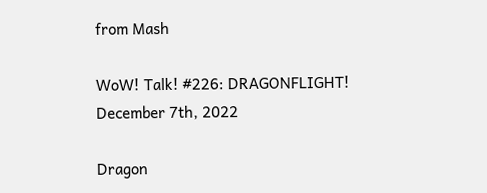from Mash

WoW! Talk! #226: DRAGONFLIGHT!
December 7th, 2022

Dragon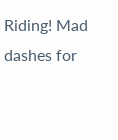Riding! Mad dashes for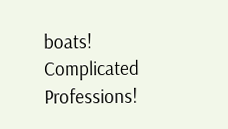boats! Complicated Professions!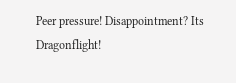Peer pressure! Disappointment? Its Dragonflight!